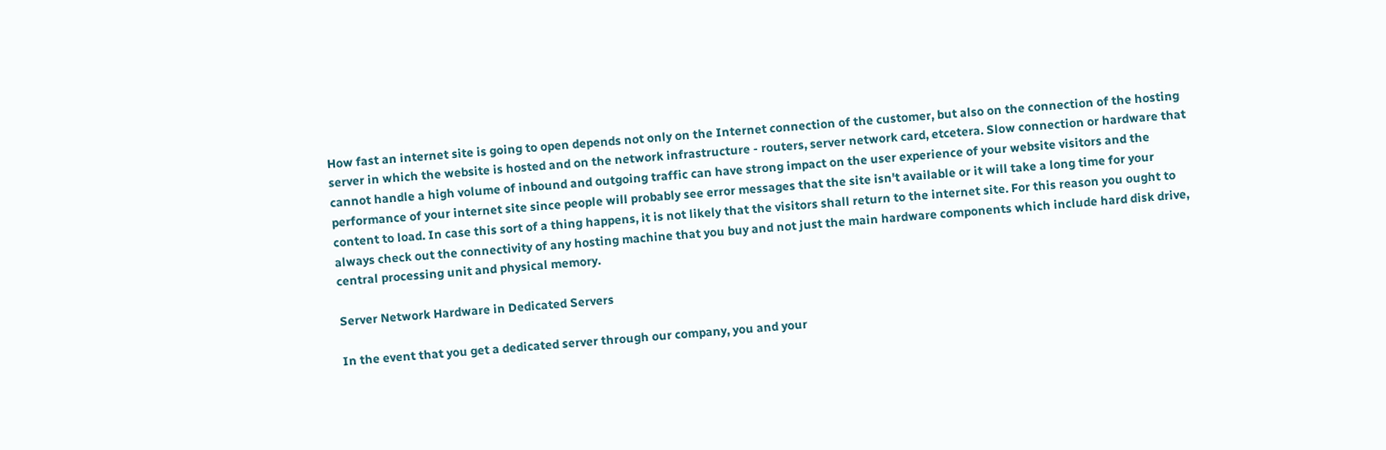How fast an internet site is going to open depends not only on the Internet connection of the customer, but also on the connection of the hosting server in which the website is hosted and on the network infrastructure - routers, server network card, etcetera. Slow connection or hardware that cannot handle a high volume of inbound and outgoing traffic can have strong impact on the user experience of your website visitors and the performance of your internet site since people will probably see error messages that the site isn't available or it will take a long time for your content to load. In case this sort of a thing happens, it is not likely that the visitors shall return to the internet site. For this reason you ought to always check out the connectivity of any hosting machine that you buy and not just the main hardware components which include hard disk drive, central processing unit and physical memory.

Server Network Hardware in Dedicated Servers

In the event that you get a dedicated server through our company, you and your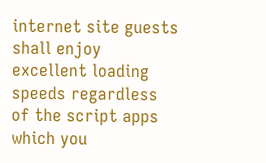internet site guests shall enjoy excellent loading speeds regardless of the script apps which you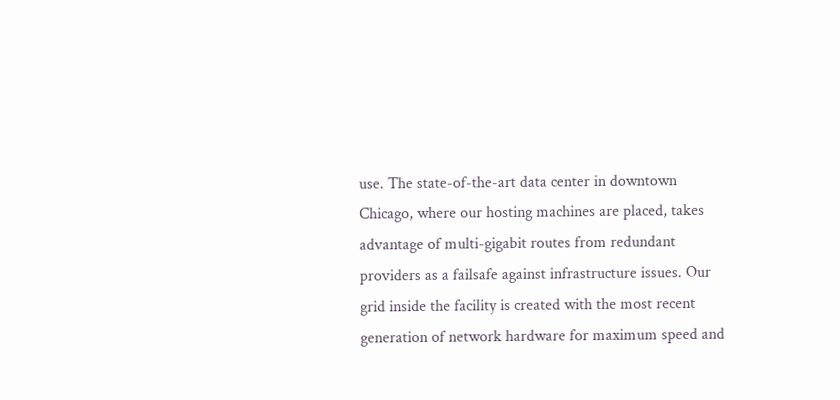use. The state-of-the-art data center in downtown Chicago, where our hosting machines are placed, takes advantage of multi-gigabit routes from redundant providers as a failsafe against infrastructure issues. Our grid inside the facility is created with the most recent generation of network hardware for maximum speed and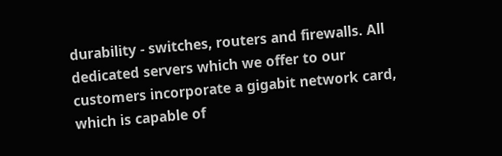durability - switches, routers and firewalls. All dedicated servers which we offer to our customers incorporate a gigabit network card, which is capable of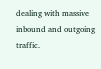dealing with massive inbound and outgoing traffic.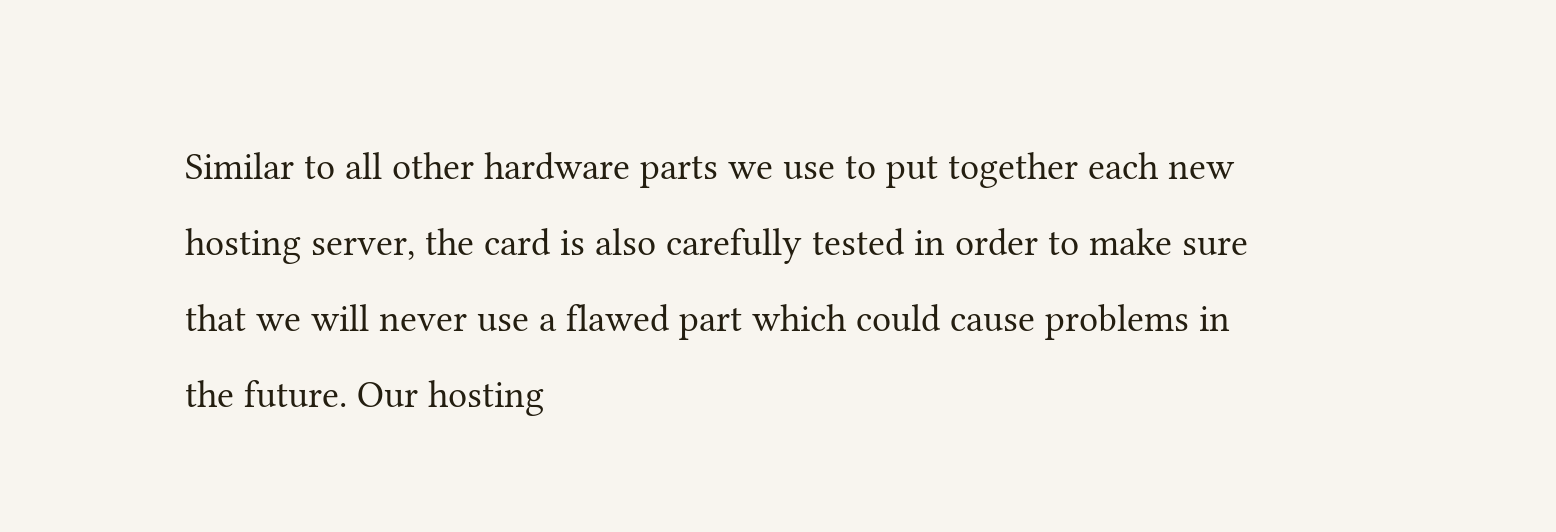Similar to all other hardware parts we use to put together each new hosting server, the card is also carefully tested in order to make sure that we will never use a flawed part which could cause problems in the future. Our hosting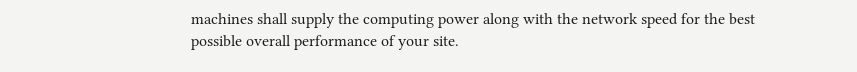machines shall supply the computing power along with the network speed for the best possible overall performance of your site.